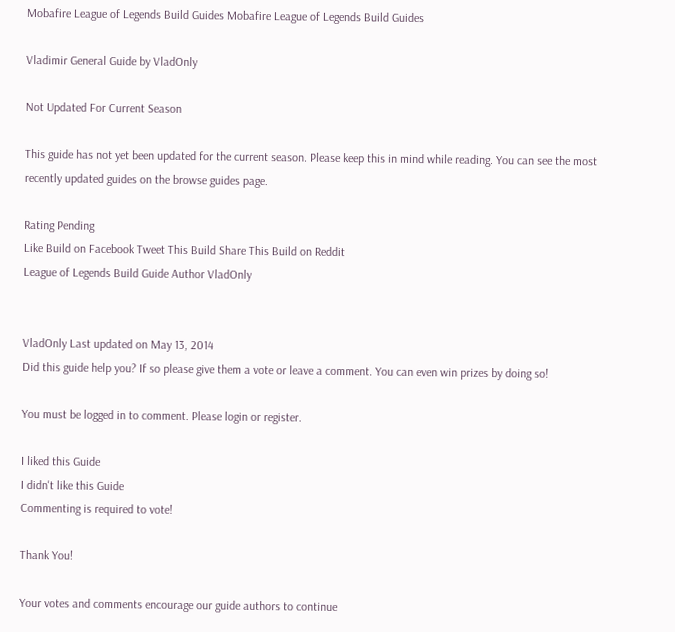Mobafire League of Legends Build Guides Mobafire League of Legends Build Guides

Vladimir General Guide by VladOnly

Not Updated For Current Season

This guide has not yet been updated for the current season. Please keep this in mind while reading. You can see the most recently updated guides on the browse guides page.

Rating Pending
Like Build on Facebook Tweet This Build Share This Build on Reddit
League of Legends Build Guide Author VladOnly


VladOnly Last updated on May 13, 2014
Did this guide help you? If so please give them a vote or leave a comment. You can even win prizes by doing so!

You must be logged in to comment. Please login or register.

I liked this Guide
I didn't like this Guide
Commenting is required to vote!

Thank You!

Your votes and comments encourage our guide authors to continue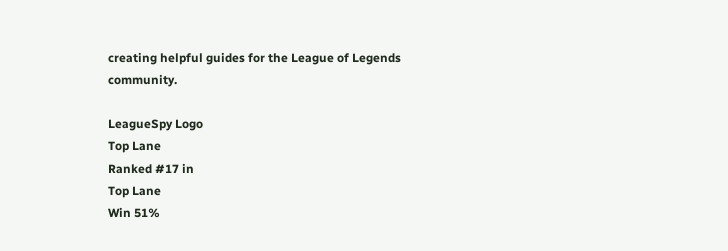creating helpful guides for the League of Legends community.

LeagueSpy Logo
Top Lane
Ranked #17 in
Top Lane
Win 51%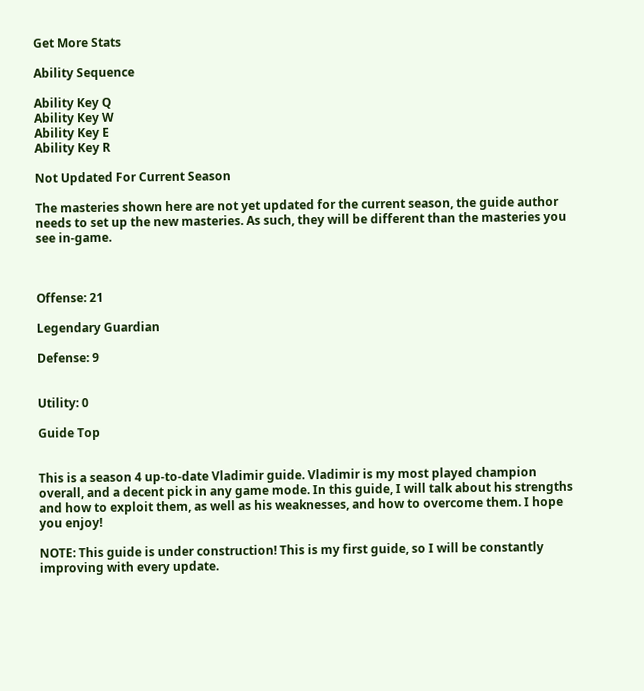Get More Stats

Ability Sequence

Ability Key Q
Ability Key W
Ability Key E
Ability Key R

Not Updated For Current Season

The masteries shown here are not yet updated for the current season, the guide author needs to set up the new masteries. As such, they will be different than the masteries you see in-game.



Offense: 21

Legendary Guardian

Defense: 9


Utility: 0

Guide Top


This is a season 4 up-to-date Vladimir guide. Vladimir is my most played champion overall, and a decent pick in any game mode. In this guide, I will talk about his strengths and how to exploit them, as well as his weaknesses, and how to overcome them. I hope you enjoy!

NOTE: This guide is under construction! This is my first guide, so I will be constantly improving with every update.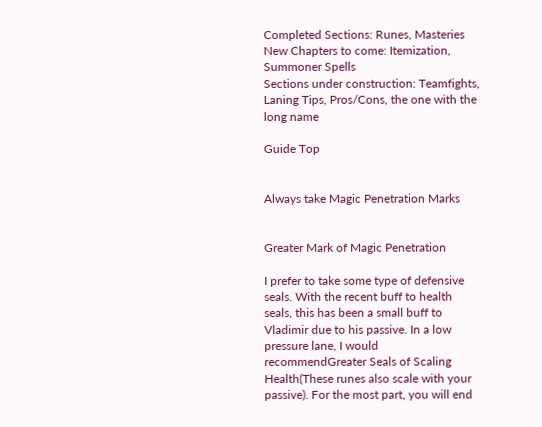Completed Sections: Runes, Masteries
New Chapters to come: Itemization, Summoner Spells
Sections under construction: Teamfights, Laning Tips, Pros/Cons, the one with the long name

Guide Top


Always take Magic Penetration Marks


Greater Mark of Magic Penetration

I prefer to take some type of defensive seals. With the recent buff to health seals, this has been a small buff to Vladimir due to his passive. In a low pressure lane, I would recommendGreater Seals of Scaling Health(These runes also scale with your passive). For the most part, you will end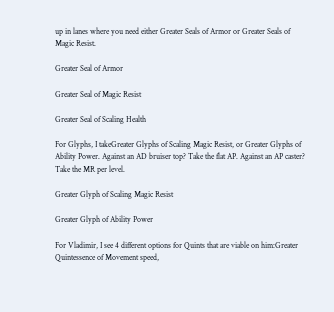up in lanes where you need either Greater Seals of Armor or Greater Seals of Magic Resist.

Greater Seal of Armor

Greater Seal of Magic Resist

Greater Seal of Scaling Health

For Glyphs, I takeGreater Glyphs of Scaling Magic Resist, or Greater Glyphs of Ability Power. Against an AD bruiser top? Take the flat AP. Against an AP caster? Take the MR per level.

Greater Glyph of Scaling Magic Resist

Greater Glyph of Ability Power

For Vladimir, I see 4 different options for Quints that are viable on him:Greater Quintessence of Movement speed,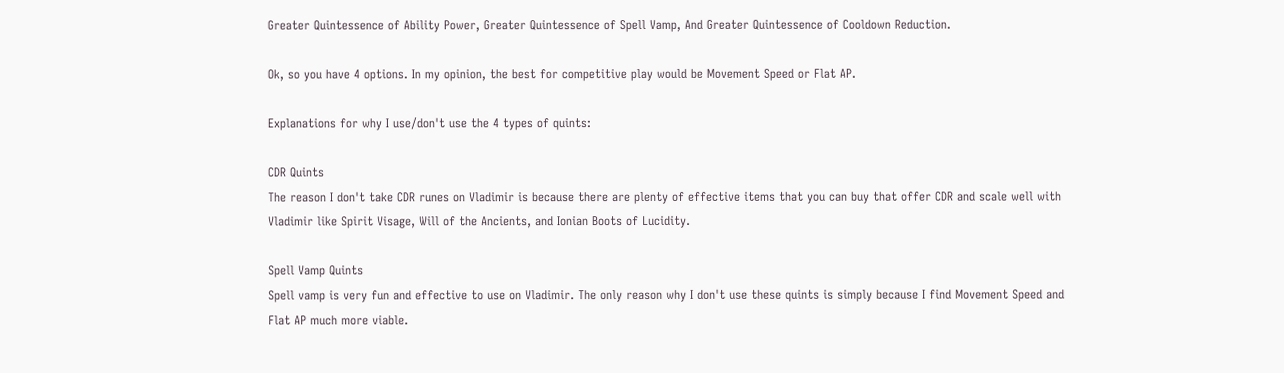Greater Quintessence of Ability Power, Greater Quintessence of Spell Vamp, And Greater Quintessence of Cooldown Reduction.

Ok, so you have 4 options. In my opinion, the best for competitive play would be Movement Speed or Flat AP.

Explanations for why I use/don't use the 4 types of quints:

CDR Quints
The reason I don't take CDR runes on Vladimir is because there are plenty of effective items that you can buy that offer CDR and scale well with Vladimir like Spirit Visage, Will of the Ancients, and Ionian Boots of Lucidity.

Spell Vamp Quints
Spell vamp is very fun and effective to use on Vladimir. The only reason why I don't use these quints is simply because I find Movement Speed and Flat AP much more viable.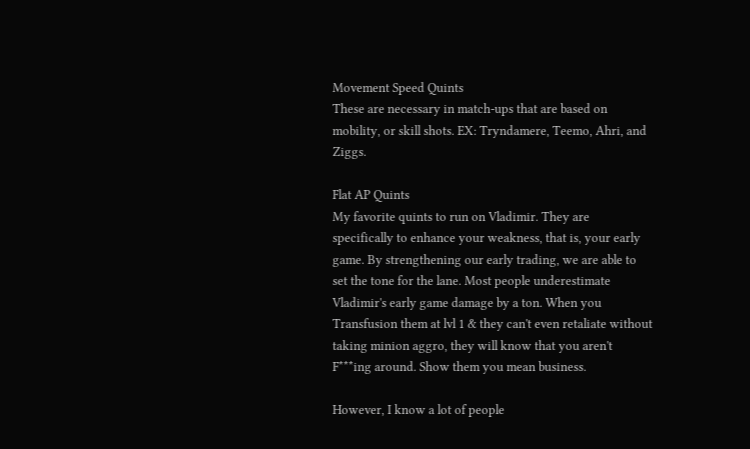Movement Speed Quints
These are necessary in match-ups that are based on mobility, or skill shots. EX: Tryndamere, Teemo, Ahri, and Ziggs.

Flat AP Quints
My favorite quints to run on Vladimir. They are specifically to enhance your weakness, that is, your early game. By strengthening our early trading, we are able to set the tone for the lane. Most people underestimate Vladimir's early game damage by a ton. When you Transfusion them at lvl 1 & they can't even retaliate without taking minion aggro, they will know that you aren't F***ing around. Show them you mean business.

However, I know a lot of people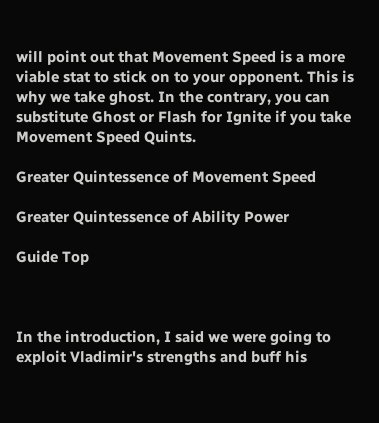will point out that Movement Speed is a more viable stat to stick on to your opponent. This is why we take ghost. In the contrary, you can substitute Ghost or Flash for Ignite if you take Movement Speed Quints.

Greater Quintessence of Movement Speed

Greater Quintessence of Ability Power

Guide Top



In the introduction, I said we were going to exploit Vladimir's strengths and buff his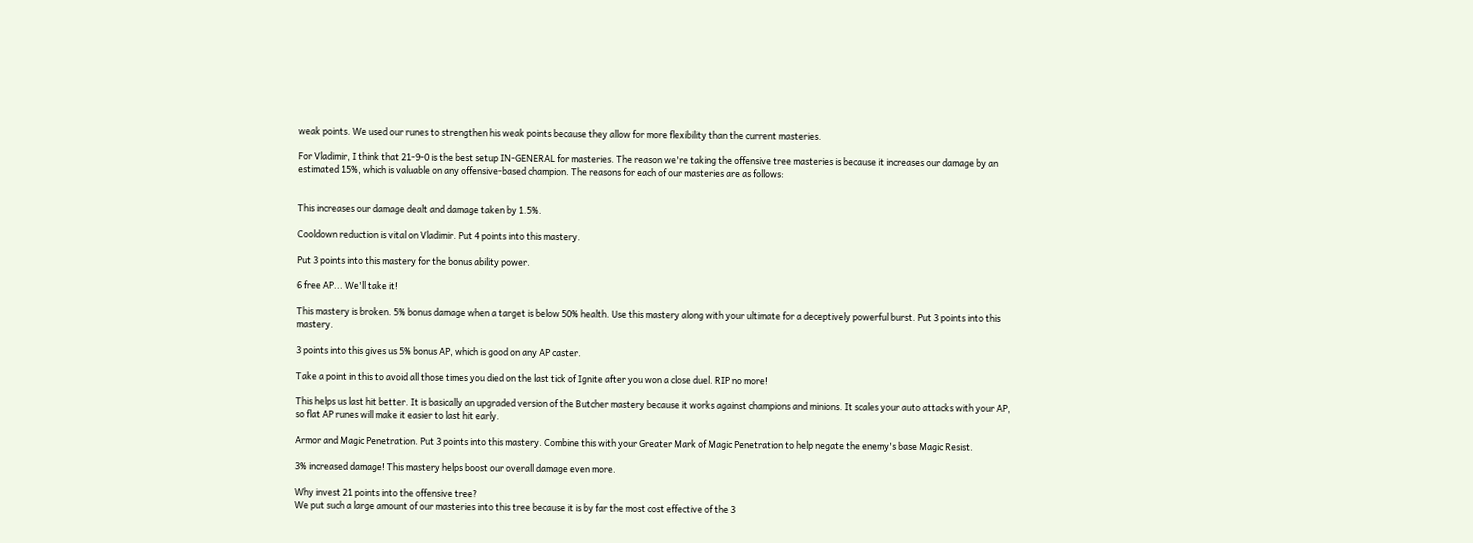weak points. We used our runes to strengthen his weak points because they allow for more flexibility than the current masteries.

For Vladimir, I think that 21-9-0 is the best setup IN-GENERAL for masteries. The reason we're taking the offensive tree masteries is because it increases our damage by an estimated 15%, which is valuable on any offensive-based champion. The reasons for each of our masteries are as follows:


This increases our damage dealt and damage taken by 1.5%.

Cooldown reduction is vital on Vladimir. Put 4 points into this mastery.

Put 3 points into this mastery for the bonus ability power.

6 free AP... We'll take it!

This mastery is broken. 5% bonus damage when a target is below 50% health. Use this mastery along with your ultimate for a deceptively powerful burst. Put 3 points into this mastery.

3 points into this gives us 5% bonus AP, which is good on any AP caster.

Take a point in this to avoid all those times you died on the last tick of Ignite after you won a close duel. RIP no more!

This helps us last hit better. It is basically an upgraded version of the Butcher mastery because it works against champions and minions. It scales your auto attacks with your AP, so flat AP runes will make it easier to last hit early.

Armor and Magic Penetration. Put 3 points into this mastery. Combine this with your Greater Mark of Magic Penetration to help negate the enemy's base Magic Resist.

3% increased damage! This mastery helps boost our overall damage even more.

Why invest 21 points into the offensive tree?
We put such a large amount of our masteries into this tree because it is by far the most cost effective of the 3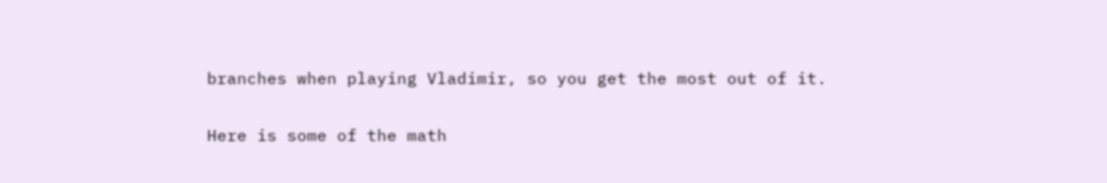branches when playing Vladimir, so you get the most out of it.

Here is some of the math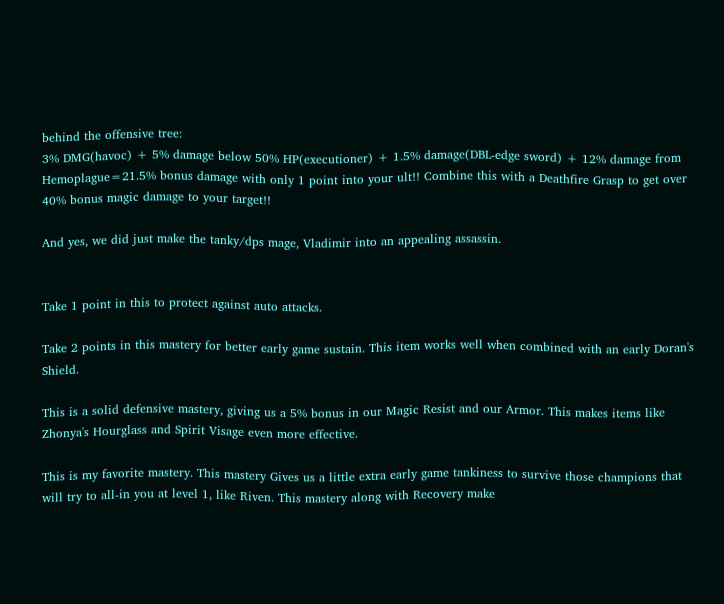behind the offensive tree:
3% DMG(havoc) + 5% damage below 50% HP(executioner) + 1.5% damage(DBL-edge sword) + 12% damage from Hemoplague=21.5% bonus damage with only 1 point into your ult!! Combine this with a Deathfire Grasp to get over 40% bonus magic damage to your target!!

And yes, we did just make the tanky/dps mage, Vladimir into an appealing assassin.


Take 1 point in this to protect against auto attacks.

Take 2 points in this mastery for better early game sustain. This item works well when combined with an early Doran's Shield.

This is a solid defensive mastery, giving us a 5% bonus in our Magic Resist and our Armor. This makes items like Zhonya's Hourglass and Spirit Visage even more effective.

This is my favorite mastery. This mastery Gives us a little extra early game tankiness to survive those champions that will try to all-in you at level 1, like Riven. This mastery along with Recovery make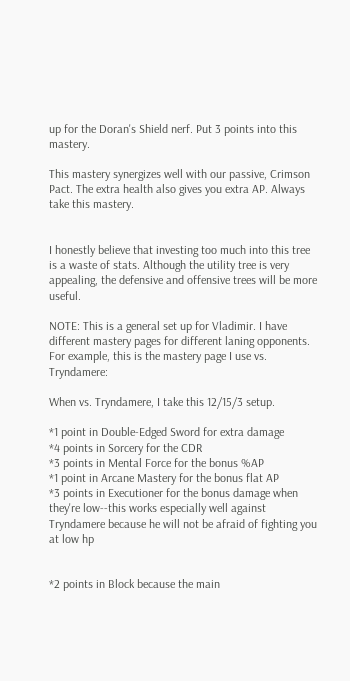up for the Doran's Shield nerf. Put 3 points into this mastery.

This mastery synergizes well with our passive, Crimson Pact. The extra health also gives you extra AP. Always take this mastery.


I honestly believe that investing too much into this tree is a waste of stats. Although the utility tree is very appealing, the defensive and offensive trees will be more useful.

NOTE: This is a general set up for Vladimir. I have different mastery pages for different laning opponents. For example, this is the mastery page I use vs. Tryndamere:

When vs. Tryndamere, I take this 12/15/3 setup.

*1 point in Double-Edged Sword for extra damage
*4 points in Sorcery for the CDR
*3 points in Mental Force for the bonus %AP
*1 point in Arcane Mastery for the bonus flat AP
*3 points in Executioner for the bonus damage when they're low--this works especially well against Tryndamere because he will not be afraid of fighting you at low hp


*2 points in Block because the main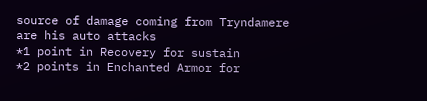source of damage coming from Tryndamere are his auto attacks
*1 point in Recovery for sustain
*2 points in Enchanted Armor for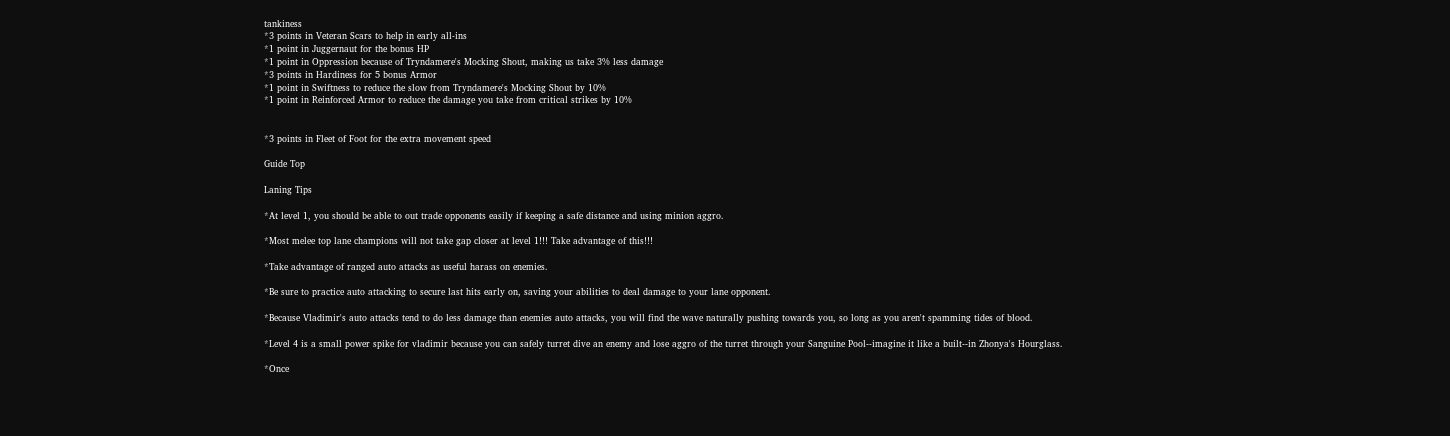tankiness
*3 points in Veteran Scars to help in early all-ins
*1 point in Juggernaut for the bonus HP
*1 point in Oppression because of Tryndamere's Mocking Shout, making us take 3% less damage
*3 points in Hardiness for 5 bonus Armor
*1 point in Swiftness to reduce the slow from Tryndamere's Mocking Shout by 10%
*1 point in Reinforced Armor to reduce the damage you take from critical strikes by 10%


*3 points in Fleet of Foot for the extra movement speed

Guide Top

Laning Tips

*At level 1, you should be able to out trade opponents easily if keeping a safe distance and using minion aggro.

*Most melee top lane champions will not take gap closer at level 1!!! Take advantage of this!!!

*Take advantage of ranged auto attacks as useful harass on enemies.

*Be sure to practice auto attacking to secure last hits early on, saving your abilities to deal damage to your lane opponent.

*Because Vladimir's auto attacks tend to do less damage than enemies auto attacks, you will find the wave naturally pushing towards you, so long as you aren't spamming tides of blood.

*Level 4 is a small power spike for vladimir because you can safely turret dive an enemy and lose aggro of the turret through your Sanguine Pool--imagine it like a built--in Zhonya's Hourglass.

*Once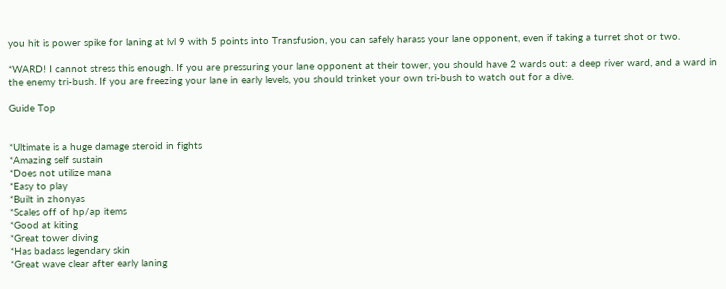you hit is power spike for laning at lvl 9 with 5 points into Transfusion, you can safely harass your lane opponent, even if taking a turret shot or two.

*WARD! I cannot stress this enough. If you are pressuring your lane opponent at their tower, you should have 2 wards out: a deep river ward, and a ward in the enemy tri-bush. If you are freezing your lane in early levels, you should trinket your own tri-bush to watch out for a dive.

Guide Top


*Ultimate is a huge damage steroid in fights
*Amazing self sustain
*Does not utilize mana
*Easy to play
*Built in zhonyas
*Scales off of hp/ap items
*Good at kiting
*Great tower diving
*Has badass legendary skin
*Great wave clear after early laning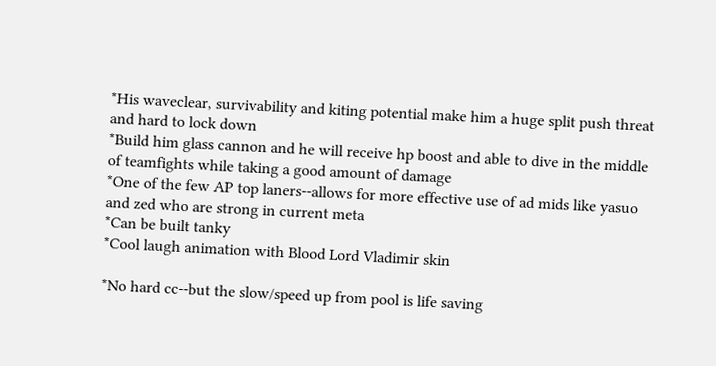*His waveclear, survivability and kiting potential make him a huge split push threat and hard to lock down
*Build him glass cannon and he will receive hp boost and able to dive in the middle of teamfights while taking a good amount of damage
*One of the few AP top laners--allows for more effective use of ad mids like yasuo and zed who are strong in current meta
*Can be built tanky
*Cool laugh animation with Blood Lord Vladimir skin

*No hard cc--but the slow/speed up from pool is life saving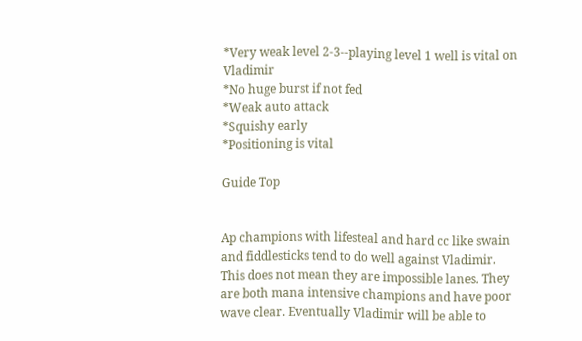*Very weak level 2-3--playing level 1 well is vital on Vladimir
*No huge burst if not fed
*Weak auto attack
*Squishy early
*Positioning is vital

Guide Top


Ap champions with lifesteal and hard cc like swain and fiddlesticks tend to do well against Vladimir. This does not mean they are impossible lanes. They are both mana intensive champions and have poor wave clear. Eventually Vladimir will be able to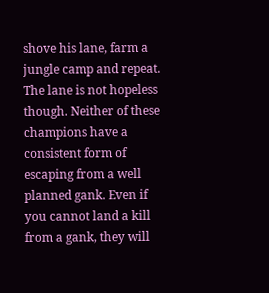shove his lane, farm a jungle camp and repeat. The lane is not hopeless though. Neither of these champions have a consistent form of escaping from a well planned gank. Even if you cannot land a kill from a gank, they will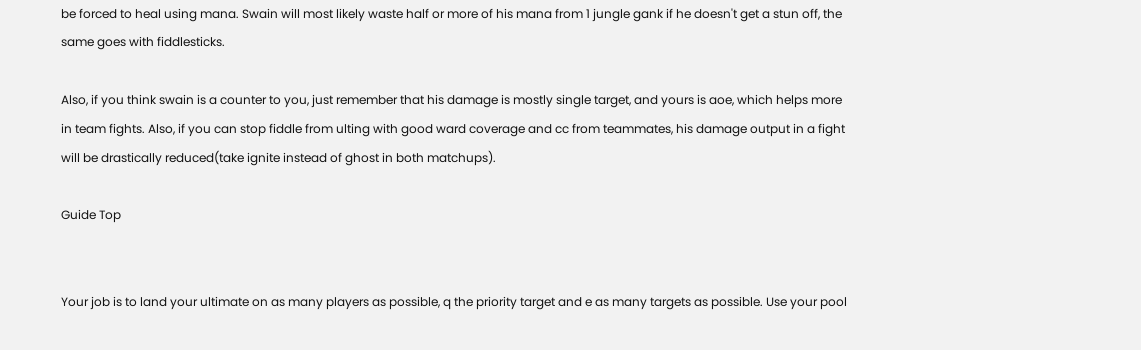be forced to heal using mana. Swain will most likely waste half or more of his mana from 1 jungle gank if he doesn't get a stun off, the same goes with fiddlesticks.

Also, if you think swain is a counter to you, just remember that his damage is mostly single target, and yours is aoe, which helps more in team fights. Also, if you can stop fiddle from ulting with good ward coverage and cc from teammates, his damage output in a fight will be drastically reduced(take ignite instead of ghost in both matchups).

Guide Top


Your job is to land your ultimate on as many players as possible, q the priority target and e as many targets as possible. Use your pool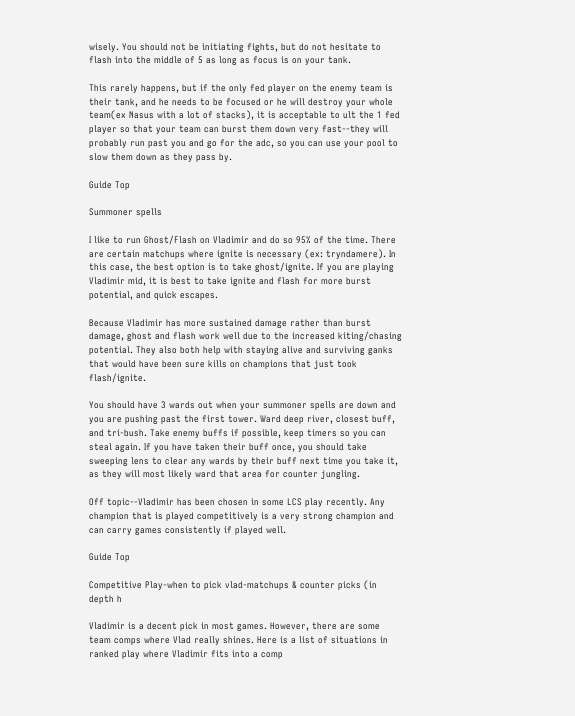wisely. You should not be initiating fights, but do not hesitate to flash into the middle of 5 as long as focus is on your tank.

This rarely happens, but if the only fed player on the enemy team is their tank, and he needs to be focused or he will destroy your whole team(ex Nasus with a lot of stacks), it is acceptable to ult the 1 fed player so that your team can burst them down very fast--they will probably run past you and go for the adc, so you can use your pool to slow them down as they pass by.

Guide Top

Summoner spells

I like to run Ghost/Flash on Vladimir and do so 95% of the time. There are certain matchups where ignite is necessary (ex: tryndamere). In this case, the best option is to take ghost/ignite. If you are playing Vladimir mid, it is best to take ignite and flash for more burst potential, and quick escapes.

Because Vladimir has more sustained damage rather than burst damage, ghost and flash work well due to the increased kiting/chasing potential. They also both help with staying alive and surviving ganks that would have been sure kills on champions that just took flash/ignite.

You should have 3 wards out when your summoner spells are down and you are pushing past the first tower. Ward deep river, closest buff, and tri-bush. Take enemy buffs if possible, keep timers so you can steal again. If you have taken their buff once, you should take sweeping lens to clear any wards by their buff next time you take it, as they will most likely ward that area for counter jungling.

Off topic--Vladimir has been chosen in some LCS play recently. Any champion that is played competitively is a very strong champion and can carry games consistently if played well.

Guide Top

Competitive Play-when to pick vlad-matchups & counter picks (in depth h

Vladimir is a decent pick in most games. However, there are some team comps where Vlad really shines. Here is a list of situations in ranked play where Vladimir fits into a comp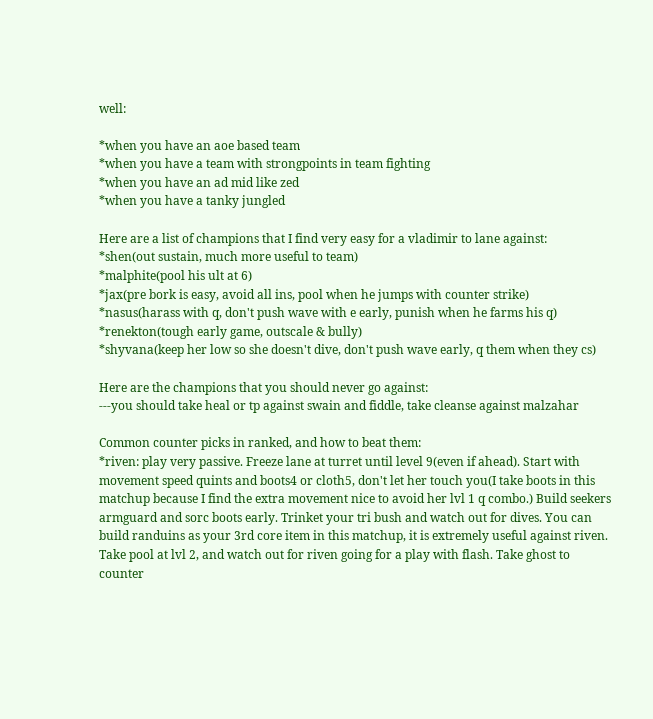well:

*when you have an aoe based team
*when you have a team with strongpoints in team fighting
*when you have an ad mid like zed
*when you have a tanky jungled

Here are a list of champions that I find very easy for a vladimir to lane against:
*shen(out sustain, much more useful to team)
*malphite(pool his ult at 6)
*jax(pre bork is easy, avoid all ins, pool when he jumps with counter strike)
*nasus(harass with q, don't push wave with e early, punish when he farms his q)
*renekton(tough early game, outscale & bully)
*shyvana(keep her low so she doesn't dive, don't push wave early, q them when they cs)

Here are the champions that you should never go against:
---you should take heal or tp against swain and fiddle, take cleanse against malzahar

Common counter picks in ranked, and how to beat them:
*riven: play very passive. Freeze lane at turret until level 9(even if ahead). Start with movement speed quints and boots4 or cloth5, don't let her touch you(I take boots in this matchup because I find the extra movement nice to avoid her lvl 1 q combo.) Build seekers armguard and sorc boots early. Trinket your tri bush and watch out for dives. You can build randuins as your 3rd core item in this matchup, it is extremely useful against riven. Take pool at lvl 2, and watch out for riven going for a play with flash. Take ghost to counter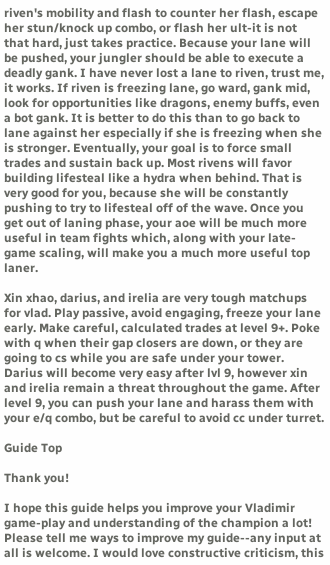riven's mobility and flash to counter her flash, escape her stun/knock up combo, or flash her ult-it is not that hard, just takes practice. Because your lane will be pushed, your jungler should be able to execute a deadly gank. I have never lost a lane to riven, trust me, it works. If riven is freezing lane, go ward, gank mid, look for opportunities like dragons, enemy buffs, even a bot gank. It is better to do this than to go back to lane against her especially if she is freezing when she is stronger. Eventually, your goal is to force small trades and sustain back up. Most rivens will favor building lifesteal like a hydra when behind. That is very good for you, because she will be constantly pushing to try to lifesteal off of the wave. Once you get out of laning phase, your aoe will be much more useful in team fights which, along with your late-game scaling, will make you a much more useful top laner.

Xin xhao, darius, and irelia are very tough matchups for vlad. Play passive, avoid engaging, freeze your lane early. Make careful, calculated trades at level 9+. Poke with q when their gap closers are down, or they are going to cs while you are safe under your tower. Darius will become very easy after lvl 9, however xin and irelia remain a threat throughout the game. After level 9, you can push your lane and harass them with your e/q combo, but be careful to avoid cc under turret.

Guide Top

Thank you!

I hope this guide helps you improve your Vladimir game-play and understanding of the champion a lot! Please tell me ways to improve my guide--any input at all is welcome. I would love constructive criticism, this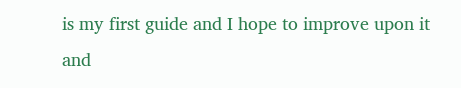is my first guide and I hope to improve upon it and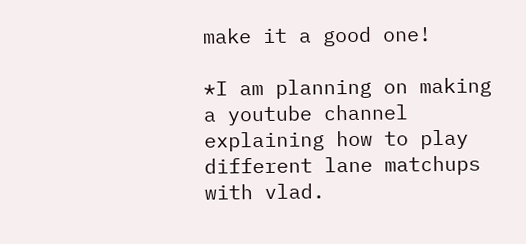make it a good one!

*I am planning on making a youtube channel explaining how to play different lane matchups with vlad.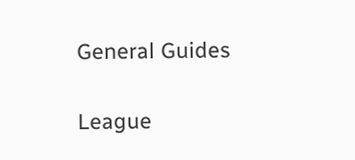General Guides

League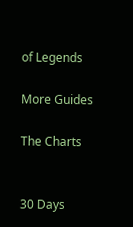of Legends

More Guides

The Charts


30 Days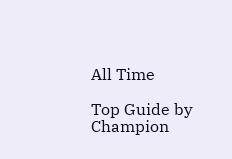All Time

Top Guide by Champion